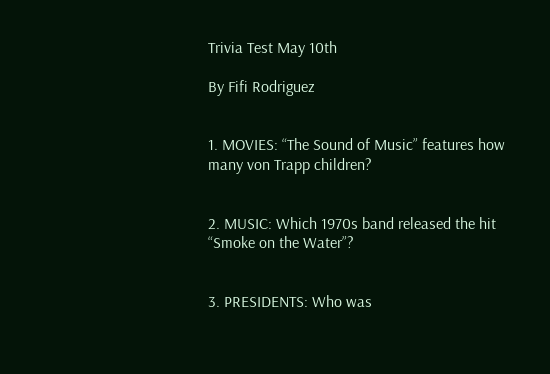Trivia Test May 10th

By Fifi Rodriguez


1. MOVIES: “The Sound of Music” features how many von Trapp children?


2. MUSIC: Which 1970s band released the hit “Smoke on the Water”?


3. PRESIDENTS: Who was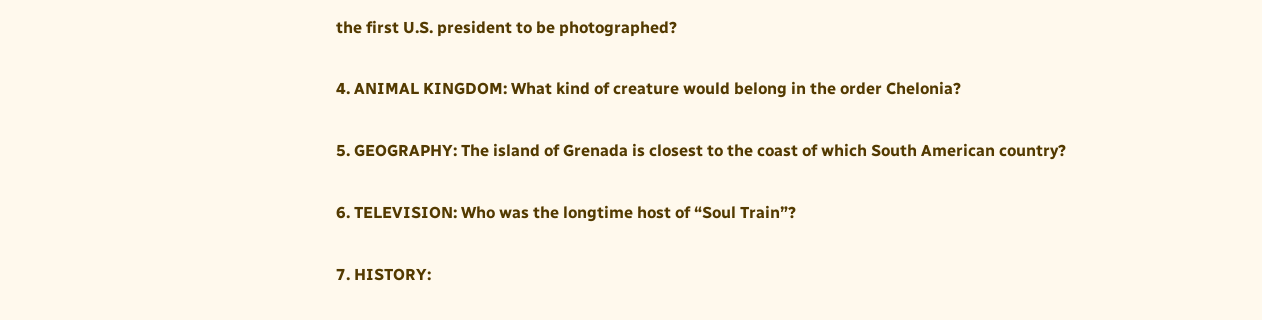the first U.S. president to be photographed?


4. ANIMAL KINGDOM: What kind of creature would belong in the order Chelonia?


5. GEOGRAPHY: The island of Grenada is closest to the coast of which South American country?


6. TELEVISION: Who was the longtime host of “Soul Train”?


7. HISTORY: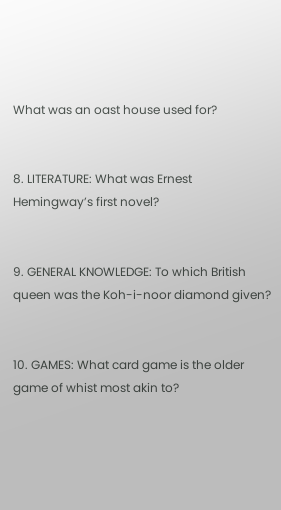What was an oast house used for?


8. LITERATURE: What was Ernest Hemingway’s first novel?


9. GENERAL KNOWLEDGE: To which British queen was the Koh-i-noor diamond given?


10. GAMES: What card game is the older game of whist most akin to?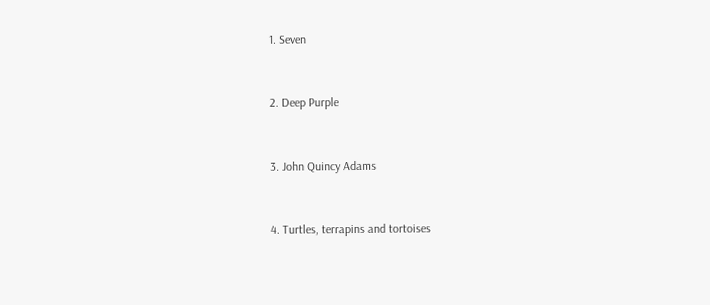1. Seven


2. Deep Purple


3. John Quincy Adams


4. Turtles, terrapins and tortoises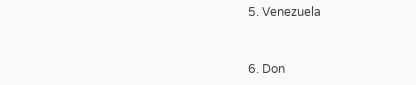5. Venezuela


6. Don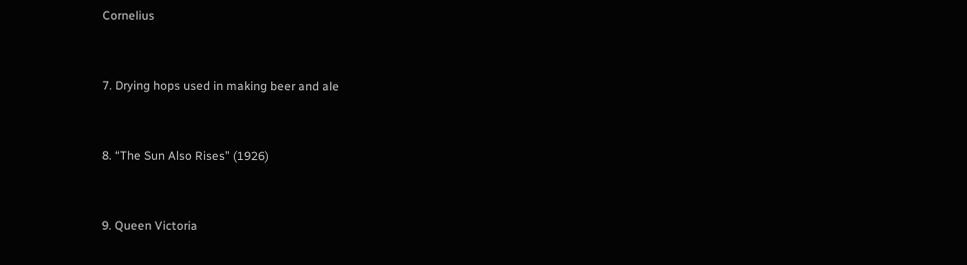Cornelius


7. Drying hops used in making beer and ale


8. “The Sun Also Rises” (1926)


9. Queen Victoria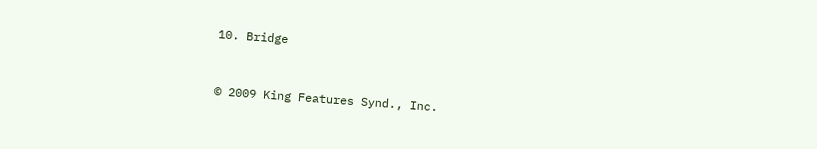10. Bridge


© 2009 King Features Synd., Inc.